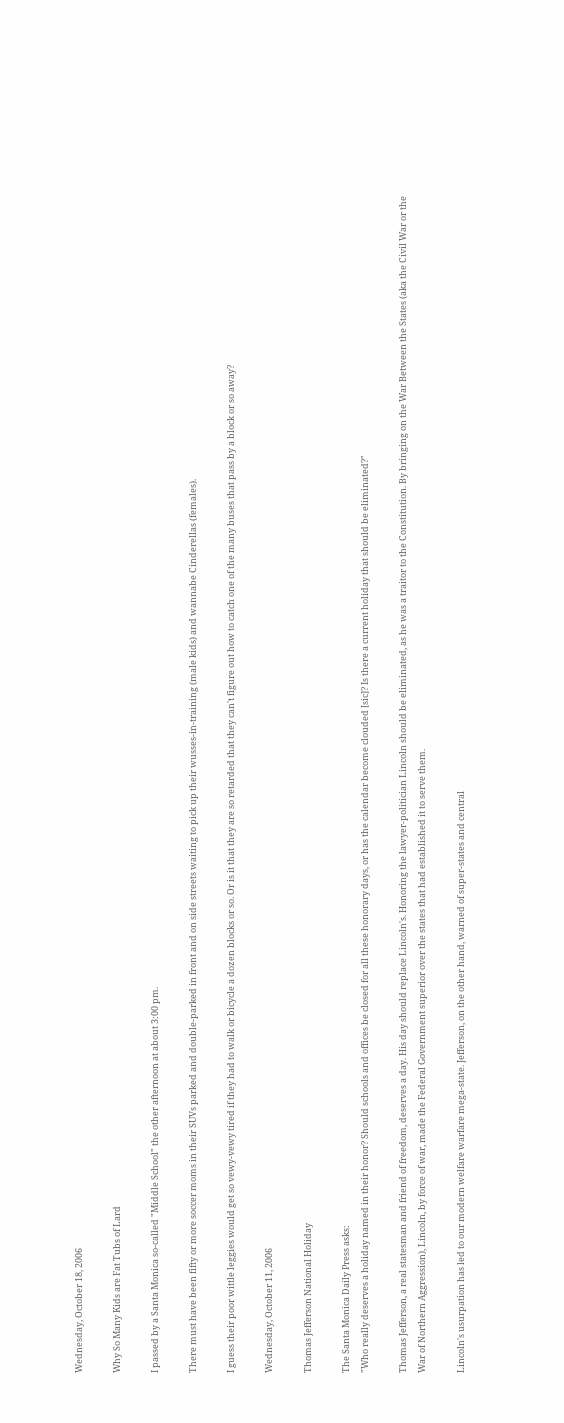Wednesday, October 18, 2006

Why So Many Kids are Fat Tubs of Lard

I passed by a Santa Monica so-called "Middle School" the other afternoon at about 3:00 pm.

There must have been fifty or more soccer moms in their SUVs parked and double-parked in front and on side streets waiting to pick up their wusses-in-training (male kids) and wannabe Cinderellas (females).

I guess their poor wittle leggies would get so vewy-vewy tired if they had to walk or bicycle a dozen blocks or so. Or is it that they are so retarded that they can't figure out how to catch one of the many buses that pass by a block or so away?

Wednesday, October 11, 2006

Thomas Jefferson National Holiday

The Santa Monica Daily Press asks:
"Who really deserves a holiday named in their honor? Should schools and offices be closed for all these honorary days, or has the calendar become clouded [sic]? Is there a current holiday that should be eliminated?"

Thomas Jefferson, a real statesman and friend of freedom, deserves a day. His day should replace Lincoln's. Honoring the lawyer-politician Lincoln should be eliminated, as he was a traitor to the Constitution. By bringing on the War Between the States (aka the Civil War or the War of Northern Aggression), Lincoln, by force of war, made the Federal Government superior over the states that had established it to serve them.

Lincoln's usurpation has led to our modern welfare warfare mega-state. Jefferson, on the other hand, warned of super-states and central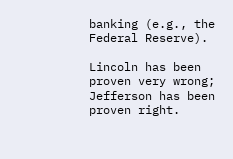banking (e.g., the Federal Reserve).

Lincoln has been proven very wrong; Jefferson has been proven right.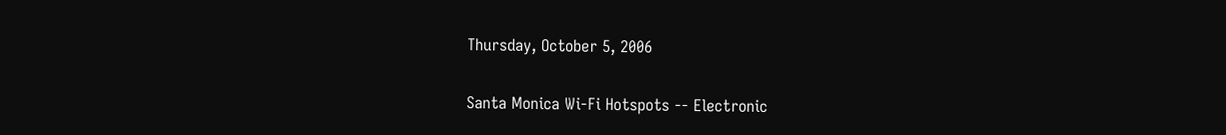Thursday, October 5, 2006

Santa Monica Wi-Fi Hotspots -- Electronic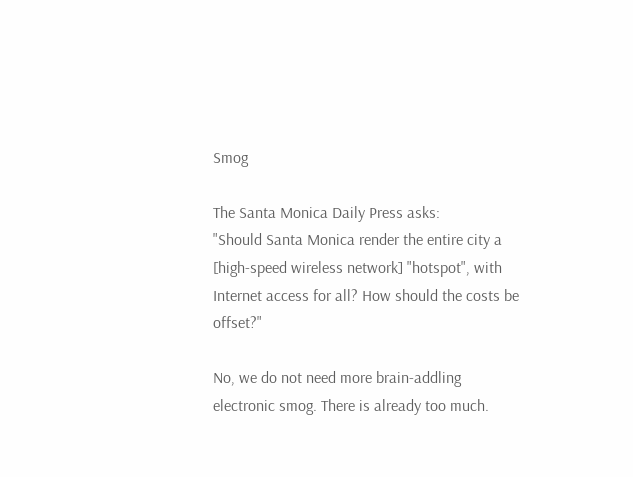Smog

The Santa Monica Daily Press asks:
"Should Santa Monica render the entire city a [high-speed wireless network] "hotspot", with Internet access for all? How should the costs be offset?"

No, we do not need more brain-addling electronic smog. There is already too much.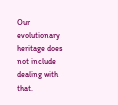Our evolutionary heritage does not include dealing with that.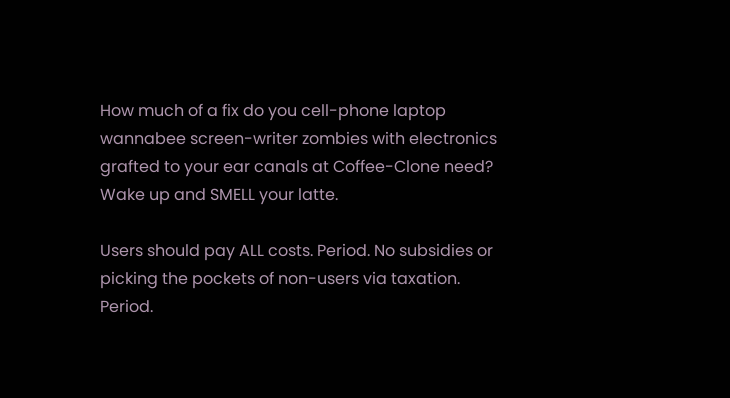How much of a fix do you cell-phone laptop wannabee screen-writer zombies with electronics grafted to your ear canals at Coffee-Clone need? Wake up and SMELL your latte.

Users should pay ALL costs. Period. No subsidies or picking the pockets of non-users via taxation. Period.